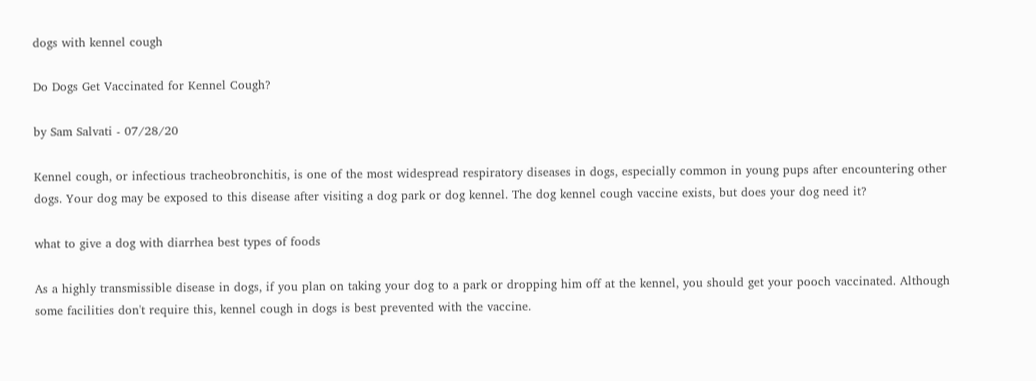dogs with kennel cough

Do Dogs Get Vaccinated for Kennel Cough?

by Sam Salvati - 07/28/20

Kennel cough, or infectious tracheobronchitis, is one of the most widespread respiratory diseases in dogs, especially common in young pups after encountering other dogs. Your dog may be exposed to this disease after visiting a dog park or dog kennel. The dog kennel cough vaccine exists, but does your dog need it?

what to give a dog with diarrhea best types of foods

As a highly transmissible disease in dogs, if you plan on taking your dog to a park or dropping him off at the kennel, you should get your pooch vaccinated. Although some facilities don't require this, kennel cough in dogs is best prevented with the vaccine.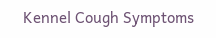Kennel Cough Symptoms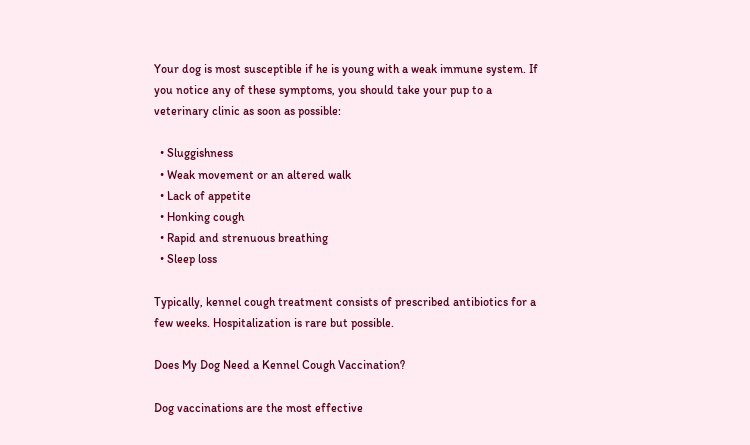Your dog is most susceptible if he is young with a weak immune system. If you notice any of these symptoms, you should take your pup to a veterinary clinic as soon as possible:

  • Sluggishness
  • Weak movement or an altered walk
  • Lack of appetite
  • Honking cough
  • Rapid and strenuous breathing
  • Sleep loss

Typically, kennel cough treatment consists of prescribed antibiotics for a few weeks. Hospitalization is rare but possible.

Does My Dog Need a Kennel Cough Vaccination?

Dog vaccinations are the most effective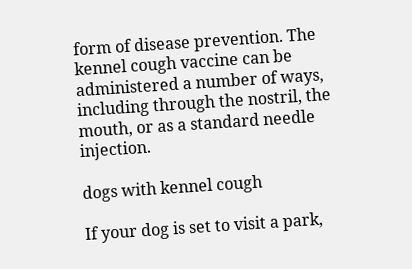form of disease prevention. The kennel cough vaccine can be administered a number of ways, including through the nostril, the mouth, or as a standard needle injection.

dogs with kennel cough

If your dog is set to visit a park,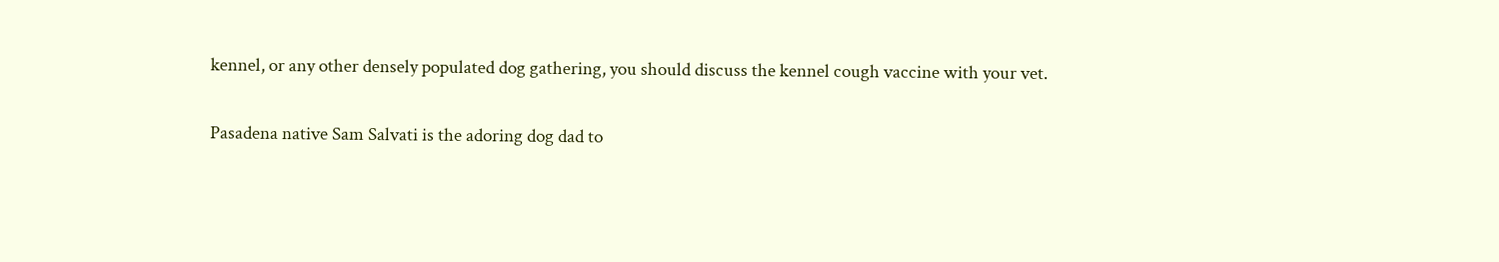kennel, or any other densely populated dog gathering, you should discuss the kennel cough vaccine with your vet.

Pasadena native Sam Salvati is the adoring dog dad to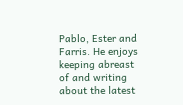Pablo, Ester and Farris. He enjoys keeping abreast of and writing about the latest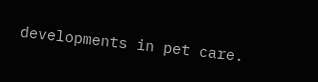developments in pet care.